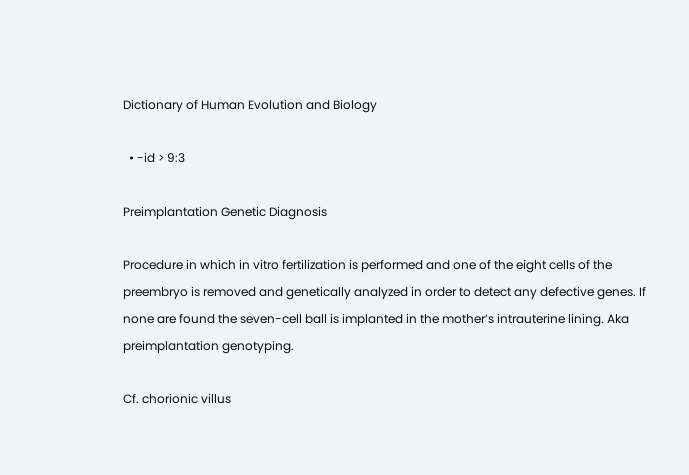Dictionary of Human Evolution and Biology

  • -id > 9:3

Preimplantation Genetic Diagnosis

Procedure in which in vitro fertilization is performed and one of the eight cells of the preembryo is removed and genetically analyzed in order to detect any defective genes. If none are found the seven-cell ball is implanted in the mother’s intrauterine lining. Aka preimplantation genotyping.

Cf. chorionic villus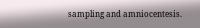sampling and amniocentesis.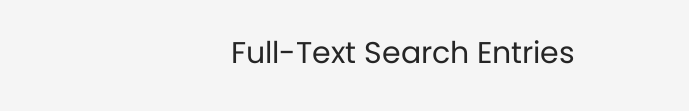Full-Text Search Entries